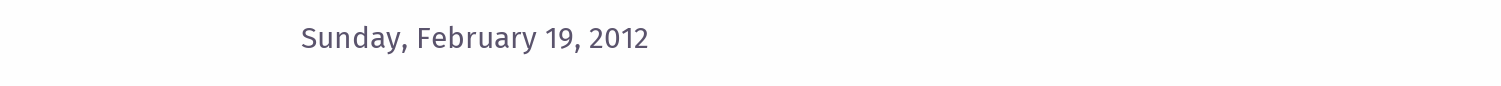Sunday, February 19, 2012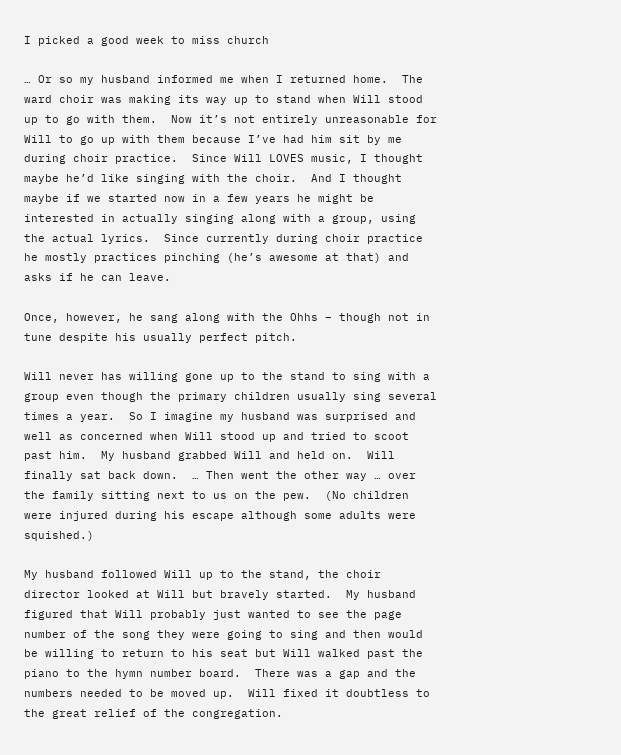I picked a good week to miss church

… Or so my husband informed me when I returned home.  The ward choir was making its way up to stand when Will stood up to go with them.  Now it’s not entirely unreasonable for Will to go up with them because I’ve had him sit by me during choir practice.  Since Will LOVES music, I thought maybe he’d like singing with the choir.  And I thought maybe if we started now in a few years he might be interested in actually singing along with a group, using the actual lyrics.  Since currently during choir practice he mostly practices pinching (he’s awesome at that) and asks if he can leave.

Once, however, he sang along with the Ohhs – though not in tune despite his usually perfect pitch.

Will never has willing gone up to the stand to sing with a group even though the primary children usually sing several times a year.  So I imagine my husband was surprised and well as concerned when Will stood up and tried to scoot past him.  My husband grabbed Will and held on.  Will finally sat back down.  … Then went the other way … over the family sitting next to us on the pew.  (No children were injured during his escape although some adults were squished.)

My husband followed Will up to the stand, the choir director looked at Will but bravely started.  My husband figured that Will probably just wanted to see the page number of the song they were going to sing and then would be willing to return to his seat but Will walked past the piano to the hymn number board.  There was a gap and the numbers needed to be moved up.  Will fixed it doubtless to the great relief of the congregation.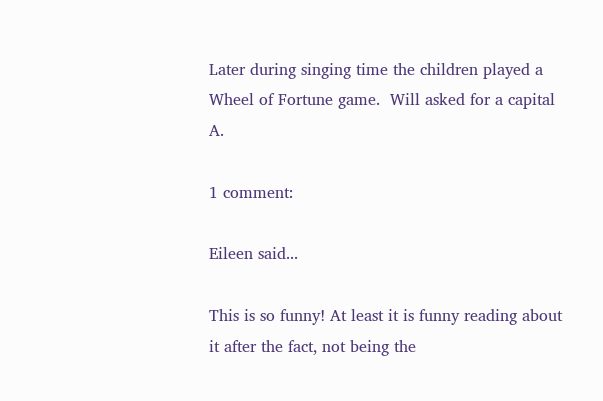Later during singing time the children played a Wheel of Fortune game.  Will asked for a capital A.

1 comment:

Eileen said...

This is so funny! At least it is funny reading about it after the fact, not being the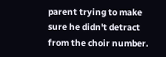parent trying to make sure he didn't detract from the choir number.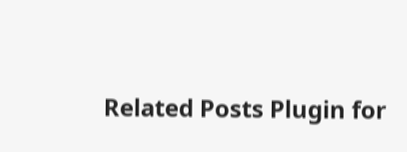Related Posts Plugin for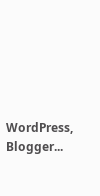WordPress, Blogger...